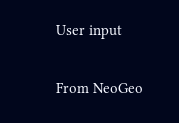User input

From NeoGeo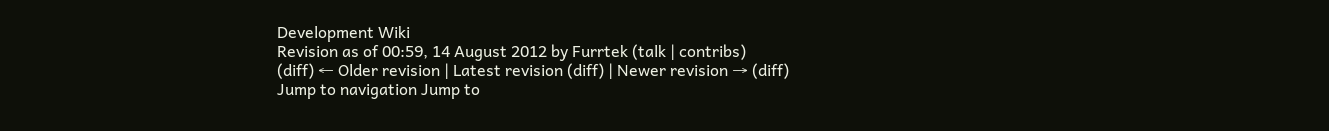Development Wiki
Revision as of 00:59, 14 August 2012 by Furrtek (talk | contribs)
(diff) ← Older revision | Latest revision (diff) | Newer revision → (diff)
Jump to navigation Jump to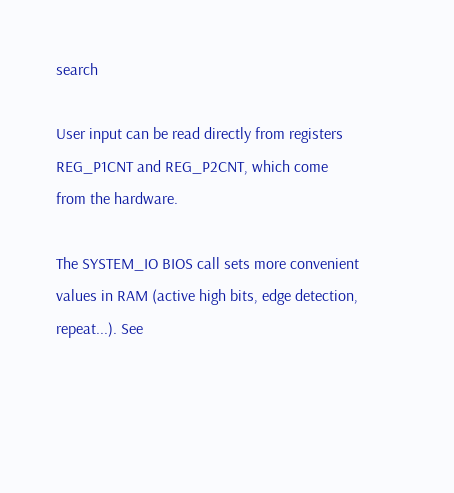search

User input can be read directly from registers REG_P1CNT and REG_P2CNT, which come from the hardware.

The SYSTEM_IO BIOS call sets more convenient values in RAM (active high bits, edge detection, repeat...). See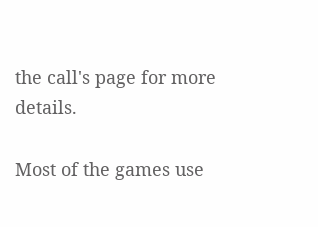the call's page for more details.

Most of the games use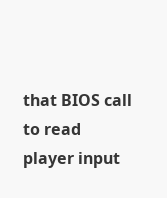that BIOS call to read player input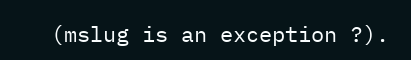(mslug is an exception ?).